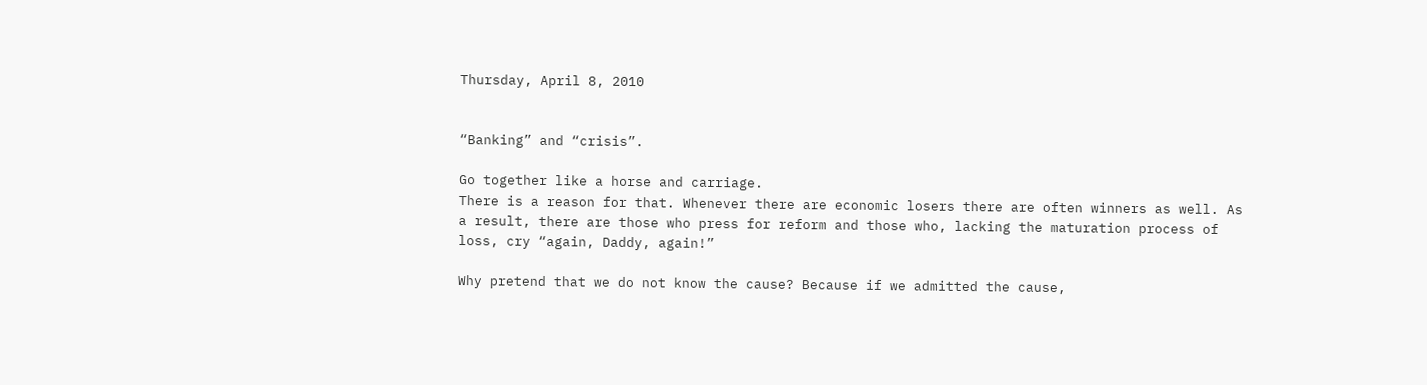Thursday, April 8, 2010


“Banking” and “crisis”.

Go together like a horse and carriage.
There is a reason for that. Whenever there are economic losers there are often winners as well. As a result, there are those who press for reform and those who, lacking the maturation process of loss, cry “again, Daddy, again!”

Why pretend that we do not know the cause? Because if we admitted the cause,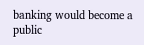banking would become a public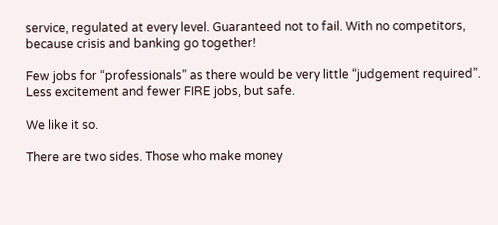service, regulated at every level. Guaranteed not to fail. With no competitors, because crisis and banking go together!

Few jobs for “professionals” as there would be very little “judgement required”. Less excitement and fewer FIRE jobs, but safe.

We like it so.

There are two sides. Those who make money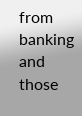from banking and those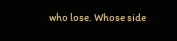who lose. Whose side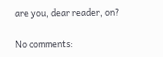are you, dear reader, on?

No comments: